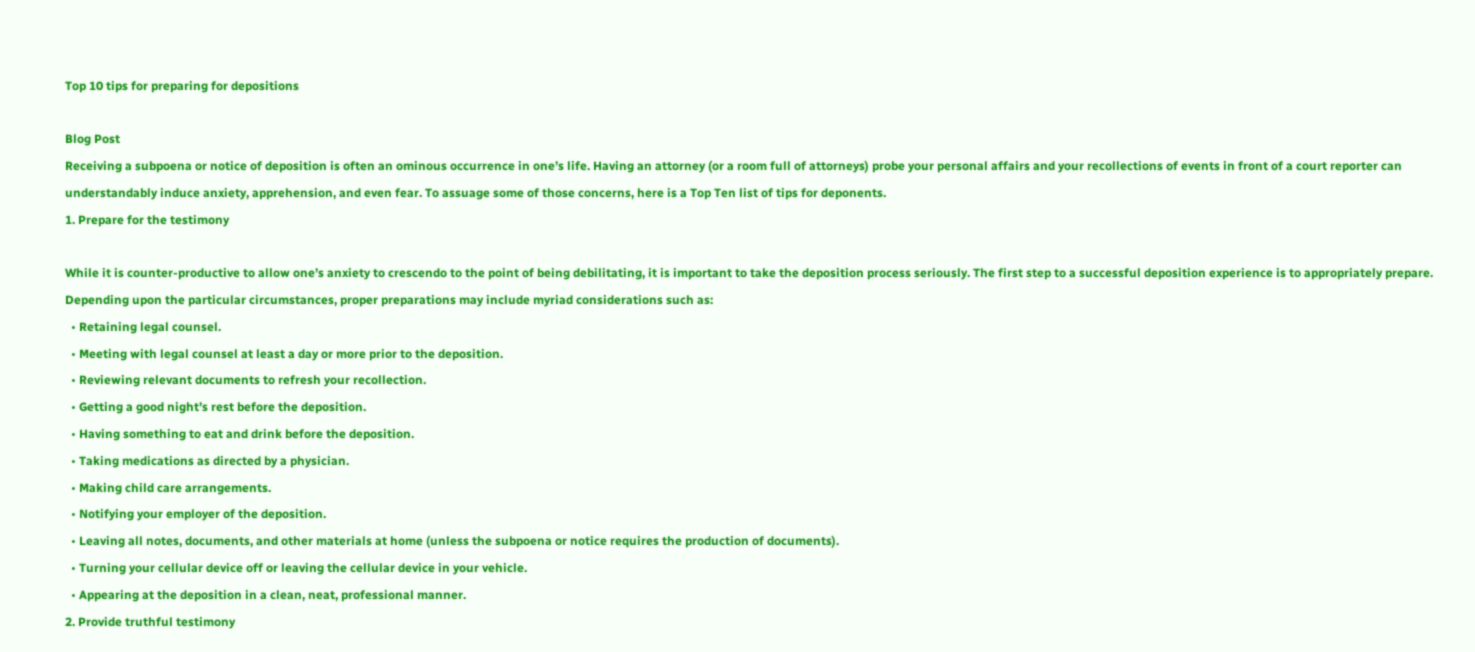Top 10 tips for preparing for depositions

Blog Post
Receiving a subpoena or notice of deposition is often an ominous occurrence in one’s life. Having an attorney (or a room full of attorneys) probe your personal affairs and your recollections of events in front of a court reporter can understandably induce anxiety, apprehension, and even fear. To assuage some of those concerns, here is a Top Ten list of tips for deponents.
1. Prepare for the testimony

While it is counter-productive to allow one’s anxiety to crescendo to the point of being debilitating, it is important to take the deposition process seriously. The first step to a successful deposition experience is to appropriately prepare. Depending upon the particular circumstances, proper preparations may include myriad considerations such as:
  • Retaining legal counsel.
  • Meeting with legal counsel at least a day or more prior to the deposition.
  • Reviewing relevant documents to refresh your recollection.
  • Getting a good night’s rest before the deposition.
  • Having something to eat and drink before the deposition.
  • Taking medications as directed by a physician.
  • Making child care arrangements.
  • Notifying your employer of the deposition.
  • Leaving all notes, documents, and other materials at home (unless the subpoena or notice requires the production of documents).
  • Turning your cellular device off or leaving the cellular device in your vehicle.
  • Appearing at the deposition in a clean, neat, professional manner.
2. Provide truthful testimony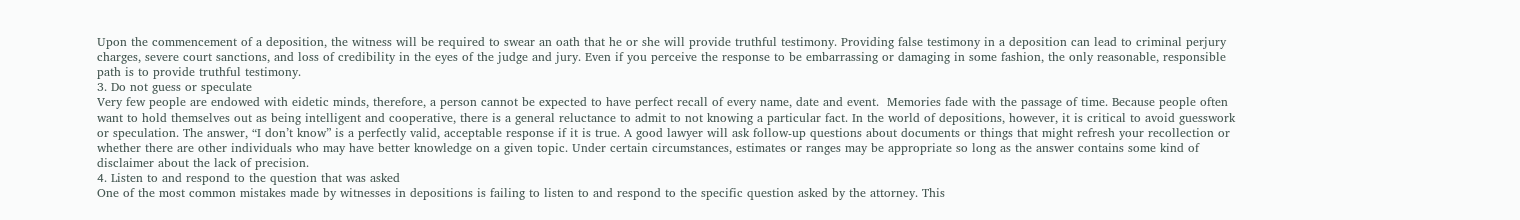Upon the commencement of a deposition, the witness will be required to swear an oath that he or she will provide truthful testimony. Providing false testimony in a deposition can lead to criminal perjury charges, severe court sanctions, and loss of credibility in the eyes of the judge and jury. Even if you perceive the response to be embarrassing or damaging in some fashion, the only reasonable, responsible path is to provide truthful testimony.
3. Do not guess or speculate
Very few people are endowed with eidetic minds, therefore, a person cannot be expected to have perfect recall of every name, date and event.  Memories fade with the passage of time. Because people often want to hold themselves out as being intelligent and cooperative, there is a general reluctance to admit to not knowing a particular fact. In the world of depositions, however, it is critical to avoid guesswork or speculation. The answer, “I don’t know” is a perfectly valid, acceptable response if it is true. A good lawyer will ask follow-up questions about documents or things that might refresh your recollection or whether there are other individuals who may have better knowledge on a given topic. Under certain circumstances, estimates or ranges may be appropriate so long as the answer contains some kind of disclaimer about the lack of precision.
4. Listen to and respond to the question that was asked
One of the most common mistakes made by witnesses in depositions is failing to listen to and respond to the specific question asked by the attorney. This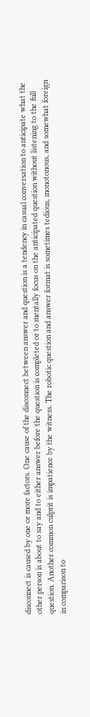disconnect is caused by one or more factors. One cause of the disconnect between answer and question is a tendency in casual conversation to anticipate what the other person is about to say and to either answer before the question is completed or to mentally focus on the anticipated question without listening to the full question. Another common culprit is impatience by the witness. The robotic question and answer format is sometimes tedious, monotonous, and somewhat foreign in comparison to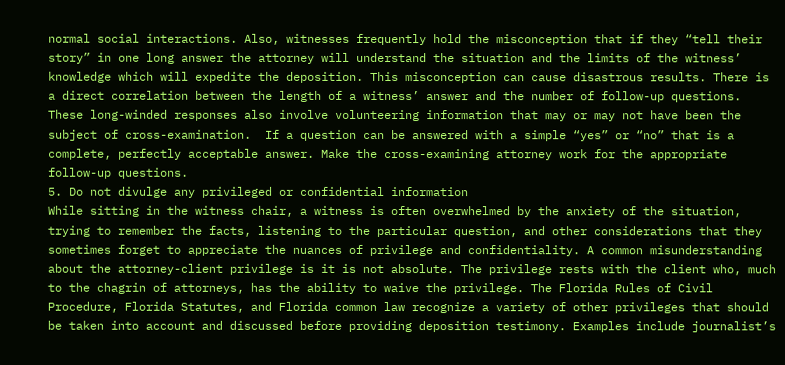normal social interactions. Also, witnesses frequently hold the misconception that if they “tell their story” in one long answer the attorney will understand the situation and the limits of the witness’ knowledge which will expedite the deposition. This misconception can cause disastrous results. There is a direct correlation between the length of a witness’ answer and the number of follow-up questions. These long-winded responses also involve volunteering information that may or may not have been the subject of cross-examination.  If a question can be answered with a simple “yes” or “no” that is a complete, perfectly acceptable answer. Make the cross-examining attorney work for the appropriate follow-up questions.
5. Do not divulge any privileged or confidential information
While sitting in the witness chair, a witness is often overwhelmed by the anxiety of the situation, trying to remember the facts, listening to the particular question, and other considerations that they sometimes forget to appreciate the nuances of privilege and confidentiality. A common misunderstanding about the attorney-client privilege is it is not absolute. The privilege rests with the client who, much to the chagrin of attorneys, has the ability to waive the privilege. The Florida Rules of Civil Procedure, Florida Statutes, and Florida common law recognize a variety of other privileges that should be taken into account and discussed before providing deposition testimony. Examples include journalist’s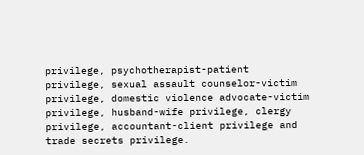privilege, psychotherapist-patient privilege, sexual assault counselor-victim privilege, domestic violence advocate-victim privilege, husband-wife privilege, clergy privilege, accountant-client privilege and trade secrets privilege.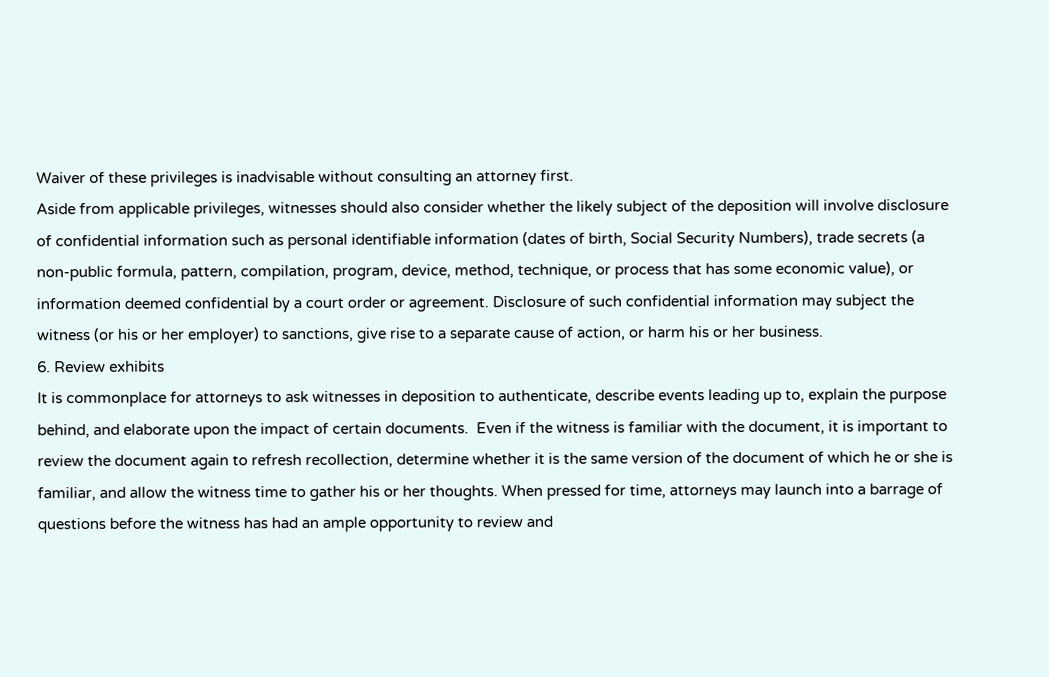Waiver of these privileges is inadvisable without consulting an attorney first.
Aside from applicable privileges, witnesses should also consider whether the likely subject of the deposition will involve disclosure of confidential information such as personal identifiable information (dates of birth, Social Security Numbers), trade secrets (a non-public formula, pattern, compilation, program, device, method, technique, or process that has some economic value), or information deemed confidential by a court order or agreement. Disclosure of such confidential information may subject the witness (or his or her employer) to sanctions, give rise to a separate cause of action, or harm his or her business.
6. Review exhibits
It is commonplace for attorneys to ask witnesses in deposition to authenticate, describe events leading up to, explain the purpose behind, and elaborate upon the impact of certain documents.  Even if the witness is familiar with the document, it is important to review the document again to refresh recollection, determine whether it is the same version of the document of which he or she is familiar, and allow the witness time to gather his or her thoughts. When pressed for time, attorneys may launch into a barrage of questions before the witness has had an ample opportunity to review and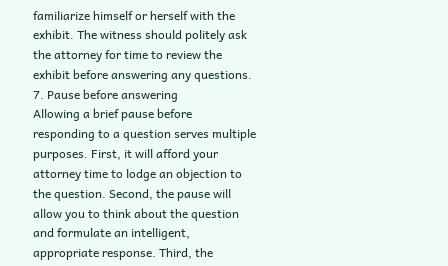familiarize himself or herself with the exhibit. The witness should politely ask the attorney for time to review the exhibit before answering any questions.
7. Pause before answering
Allowing a brief pause before responding to a question serves multiple purposes. First, it will afford your attorney time to lodge an objection to the question. Second, the pause will allow you to think about the question and formulate an intelligent, appropriate response. Third, the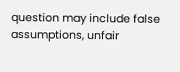question may include false assumptions, unfair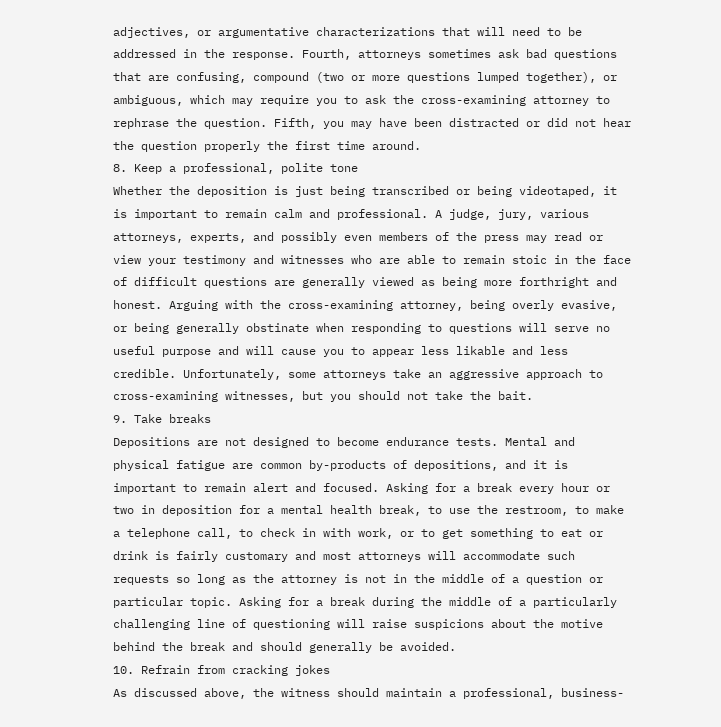adjectives, or argumentative characterizations that will need to be addressed in the response. Fourth, attorneys sometimes ask bad questions that are confusing, compound (two or more questions lumped together), or ambiguous, which may require you to ask the cross-examining attorney to rephrase the question. Fifth, you may have been distracted or did not hear the question properly the first time around.
8. Keep a professional, polite tone
Whether the deposition is just being transcribed or being videotaped, it is important to remain calm and professional. A judge, jury, various attorneys, experts, and possibly even members of the press may read or view your testimony and witnesses who are able to remain stoic in the face of difficult questions are generally viewed as being more forthright and honest. Arguing with the cross-examining attorney, being overly evasive, or being generally obstinate when responding to questions will serve no useful purpose and will cause you to appear less likable and less credible. Unfortunately, some attorneys take an aggressive approach to cross-examining witnesses, but you should not take the bait.
9. Take breaks
Depositions are not designed to become endurance tests. Mental and physical fatigue are common by-products of depositions, and it is important to remain alert and focused. Asking for a break every hour or two in deposition for a mental health break, to use the restroom, to make a telephone call, to check in with work, or to get something to eat or drink is fairly customary and most attorneys will accommodate such requests so long as the attorney is not in the middle of a question or particular topic. Asking for a break during the middle of a particularly challenging line of questioning will raise suspicions about the motive behind the break and should generally be avoided.
10. Refrain from cracking jokes
As discussed above, the witness should maintain a professional, business-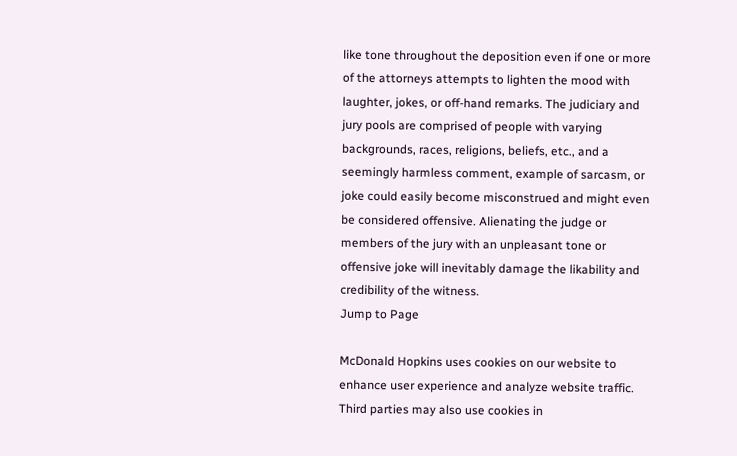like tone throughout the deposition even if one or more of the attorneys attempts to lighten the mood with laughter, jokes, or off-hand remarks. The judiciary and jury pools are comprised of people with varying backgrounds, races, religions, beliefs, etc., and a seemingly harmless comment, example of sarcasm, or joke could easily become misconstrued and might even be considered offensive. Alienating the judge or members of the jury with an unpleasant tone or offensive joke will inevitably damage the likability and credibility of the witness.
Jump to Page

McDonald Hopkins uses cookies on our website to enhance user experience and analyze website traffic. Third parties may also use cookies in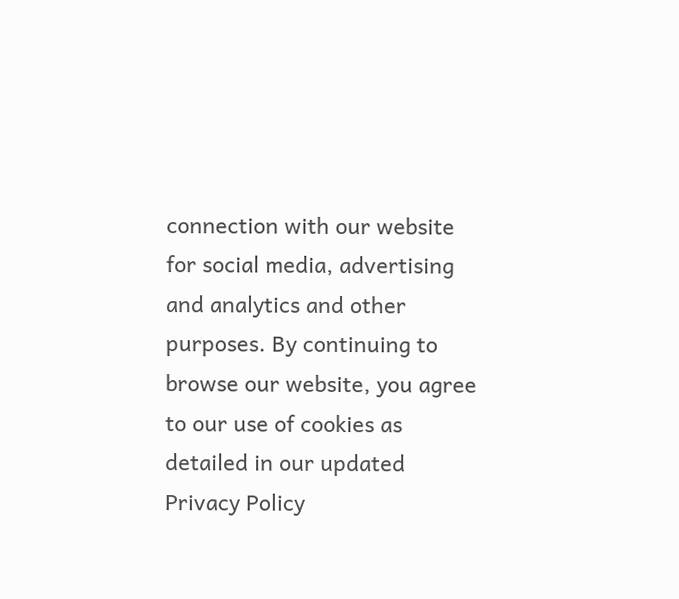connection with our website for social media, advertising and analytics and other purposes. By continuing to browse our website, you agree to our use of cookies as detailed in our updated Privacy Policy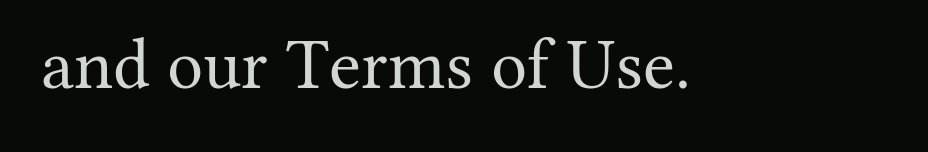and our Terms of Use.